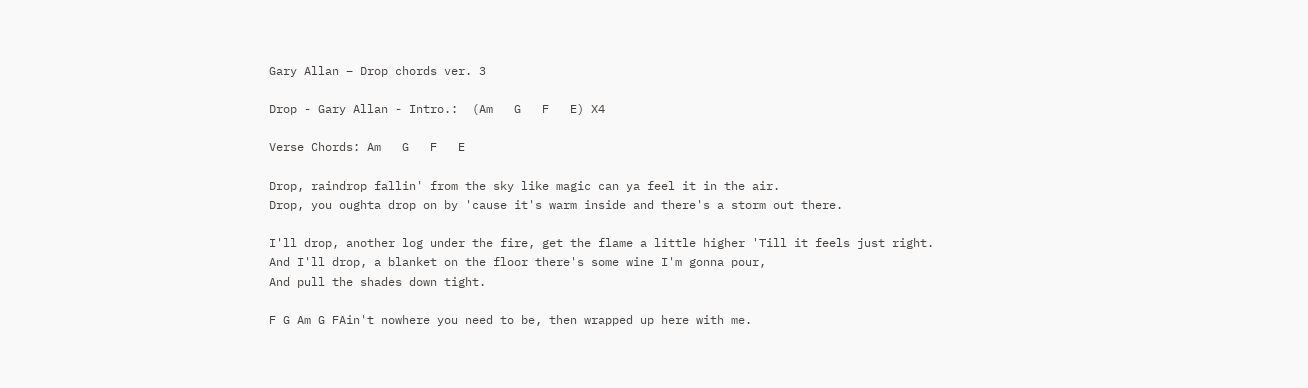Gary Allan – Drop chords ver. 3

Drop - Gary Allan - Intro.:  (Am   G   F   E) X4

Verse Chords: Am   G   F   E

Drop, raindrop fallin' from the sky like magic can ya feel it in the air.
Drop, you oughta drop on by 'cause it's warm inside and there's a storm out there.

I'll drop, another log under the fire, get the flame a little higher 'Till it feels just right.
And I'll drop, a blanket on the floor there's some wine I'm gonna pour,
And pull the shades down tight.

F G Am G FAin't nowhere you need to be, then wrapped up here with me.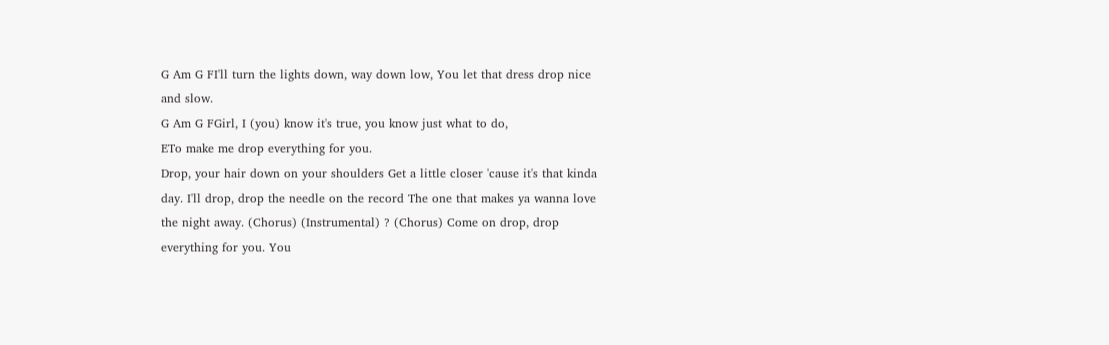G Am G FI'll turn the lights down, way down low, You let that dress drop nice and slow.
G Am G FGirl, I (you) know it's true, you know just what to do,
ETo make me drop everything for you.
Drop, your hair down on your shoulders Get a little closer 'cause it's that kinda day. I'll drop, drop the needle on the record The one that makes ya wanna love the night away. (Chorus) (Instrumental) ? (Chorus) Come on drop, drop everything for you. You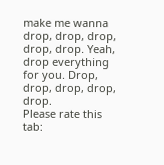make me wanna drop, drop, drop, drop, drop. Yeah, drop everything for you. Drop, drop, drop, drop, drop.
Please rate this tab: